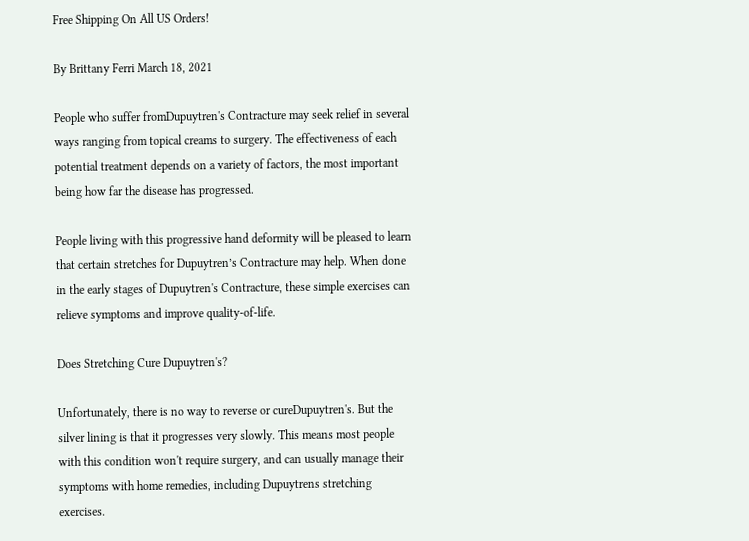Free Shipping On All US Orders!

By Brittany Ferri March 18, 2021

People who suffer fromDupuytren's Contracture may seek relief in several ways ranging from topical creams to surgery. The effectiveness of each potential treatment depends on a variety of factors, the most important being how far the disease has progressed.

People living with this progressive hand deformity will be pleased to learn that certain stretches for Dupuytren’s Contracture may help. When done in the early stages of Dupuytren's Contracture, these simple exercises can relieve symptoms and improve quality-of-life.

Does Stretching Cure Dupuytren's?

Unfortunately, there is no way to reverse or cureDupuytren's. But the silver lining is that it progresses very slowly. This means most people with this condition won't require surgery, and can usually manage their symptoms with home remedies, including Dupuytrens stretching exercises.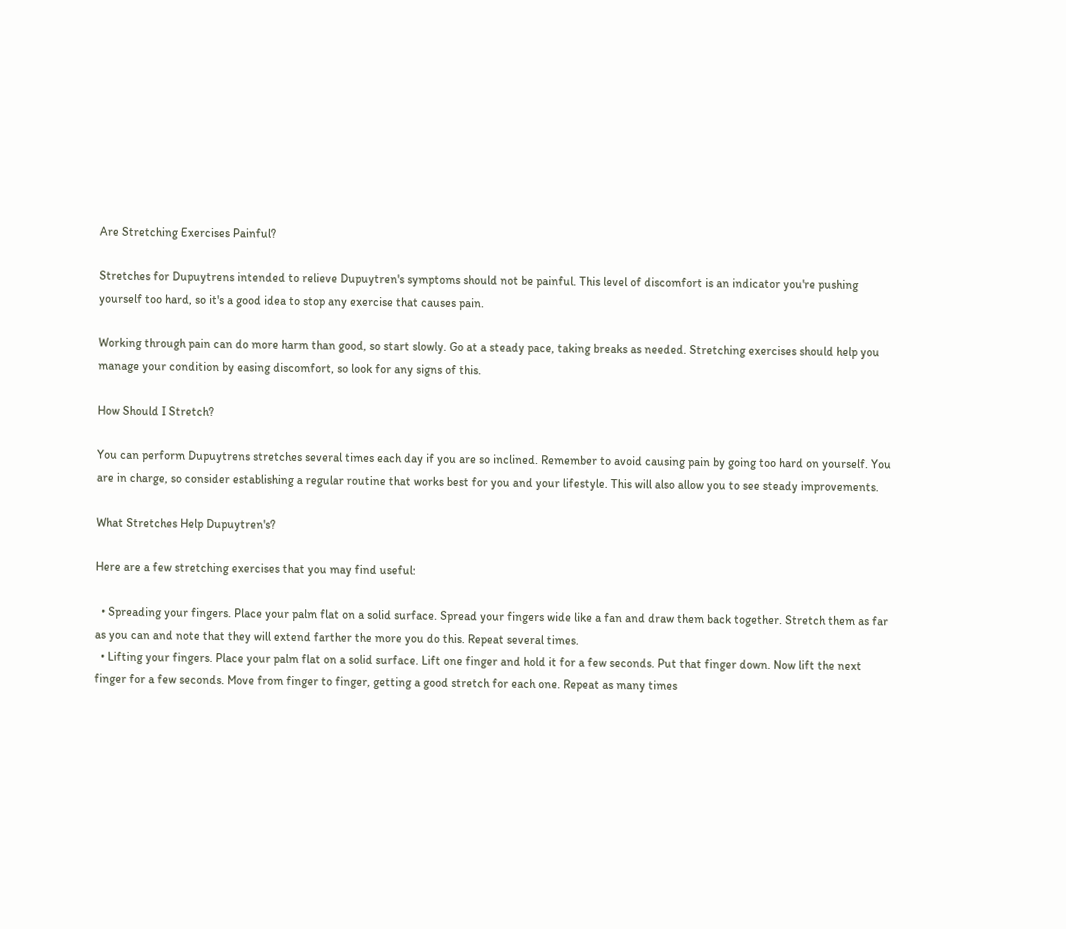Are Stretching Exercises Painful?

Stretches for Dupuytrens intended to relieve Dupuytren's symptoms should not be painful. This level of discomfort is an indicator you're pushing yourself too hard, so it's a good idea to stop any exercise that causes pain.

Working through pain can do more harm than good, so start slowly. Go at a steady pace, taking breaks as needed. Stretching exercises should help you manage your condition by easing discomfort, so look for any signs of this.

How Should I Stretch?

You can perform Dupuytrens stretches several times each day if you are so inclined. Remember to avoid causing pain by going too hard on yourself. You are in charge, so consider establishing a regular routine that works best for you and your lifestyle. This will also allow you to see steady improvements.

What Stretches Help Dupuytren's?

Here are a few stretching exercises that you may find useful:

  • Spreading your fingers. Place your palm flat on a solid surface. Spread your fingers wide like a fan and draw them back together. Stretch them as far as you can and note that they will extend farther the more you do this. Repeat several times.
  • Lifting your fingers. Place your palm flat on a solid surface. Lift one finger and hold it for a few seconds. Put that finger down. Now lift the next finger for a few seconds. Move from finger to finger, getting a good stretch for each one. Repeat as many times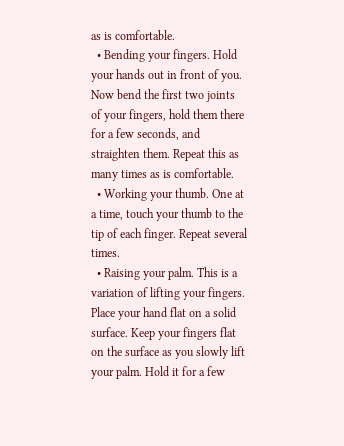as is comfortable.
  • Bending your fingers. Hold your hands out in front of you. Now bend the first two joints of your fingers, hold them there for a few seconds, and straighten them. Repeat this as many times as is comfortable.
  • Working your thumb. One at a time, touch your thumb to the tip of each finger. Repeat several times.
  • Raising your palm. This is a variation of lifting your fingers. Place your hand flat on a solid surface. Keep your fingers flat on the surface as you slowly lift your palm. Hold it for a few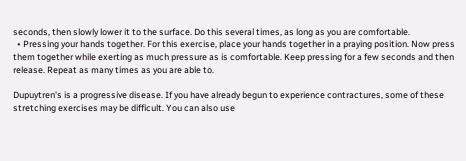seconds, then slowly lower it to the surface. Do this several times, as long as you are comfortable.
  • Pressing your hands together. For this exercise, place your hands together in a praying position. Now press them together while exerting as much pressure as is comfortable. Keep pressing for a few seconds and then release. Repeat as many times as you are able to.

Dupuytren's is a progressive disease. If you have already begun to experience contractures, some of these stretching exercises may be difficult. You can also use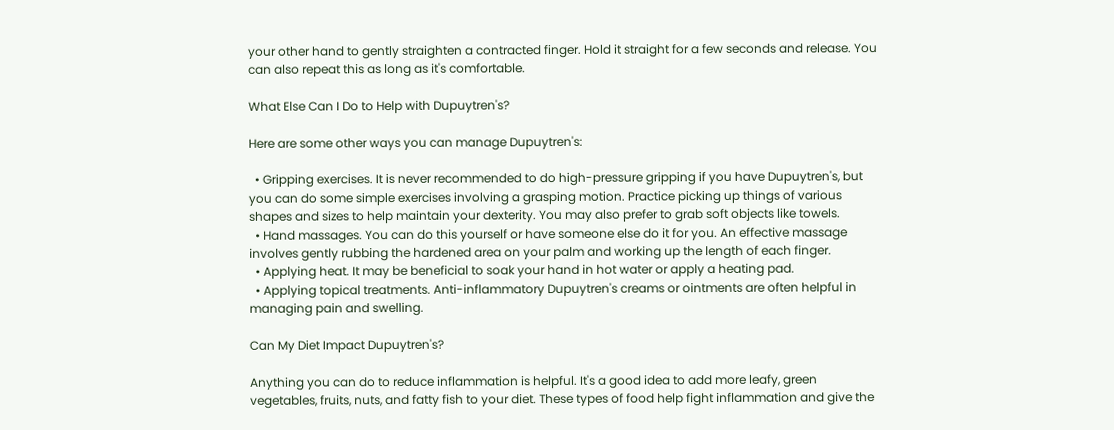your other hand to gently straighten a contracted finger. Hold it straight for a few seconds and release. You can also repeat this as long as it's comfortable.

What Else Can I Do to Help with Dupuytren's?

Here are some other ways you can manage Dupuytren's:

  • Gripping exercises. It is never recommended to do high-pressure gripping if you have Dupuytren's, but you can do some simple exercises involving a grasping motion. Practice picking up things of various shapes and sizes to help maintain your dexterity. You may also prefer to grab soft objects like towels.
  • Hand massages. You can do this yourself or have someone else do it for you. An effective massage involves gently rubbing the hardened area on your palm and working up the length of each finger.
  • Applying heat. It may be beneficial to soak your hand in hot water or apply a heating pad.
  • Applying topical treatments. Anti-inflammatory Dupuytren's creams or ointments are often helpful in managing pain and swelling.

Can My Diet Impact Dupuytren's?

Anything you can do to reduce inflammation is helpful. It's a good idea to add more leafy, green vegetables, fruits, nuts, and fatty fish to your diet. These types of food help fight inflammation and give the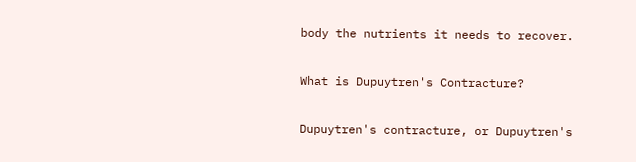body the nutrients it needs to recover.

What is Dupuytren's Contracture?

Dupuytren's contracture, or Dupuytren's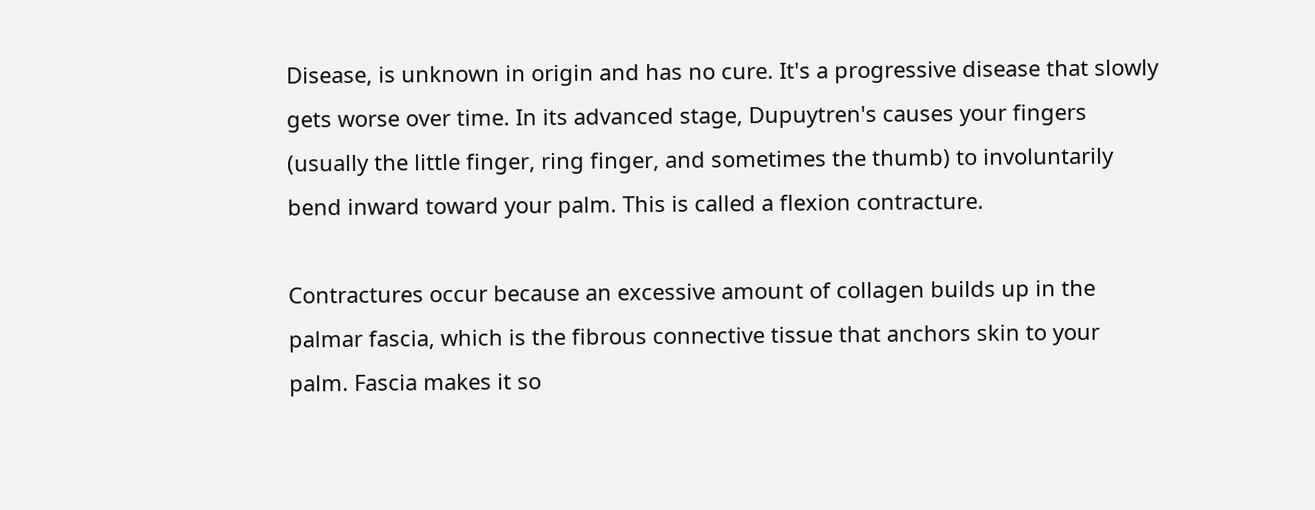Disease, is unknown in origin and has no cure. It's a progressive disease that slowly gets worse over time. In its advanced stage, Dupuytren's causes your fingers (usually the little finger, ring finger, and sometimes the thumb) to involuntarily bend inward toward your palm. This is called a flexion contracture.

Contractures occur because an excessive amount of collagen builds up in the palmar fascia, which is the fibrous connective tissue that anchors skin to your palm. Fascia makes it so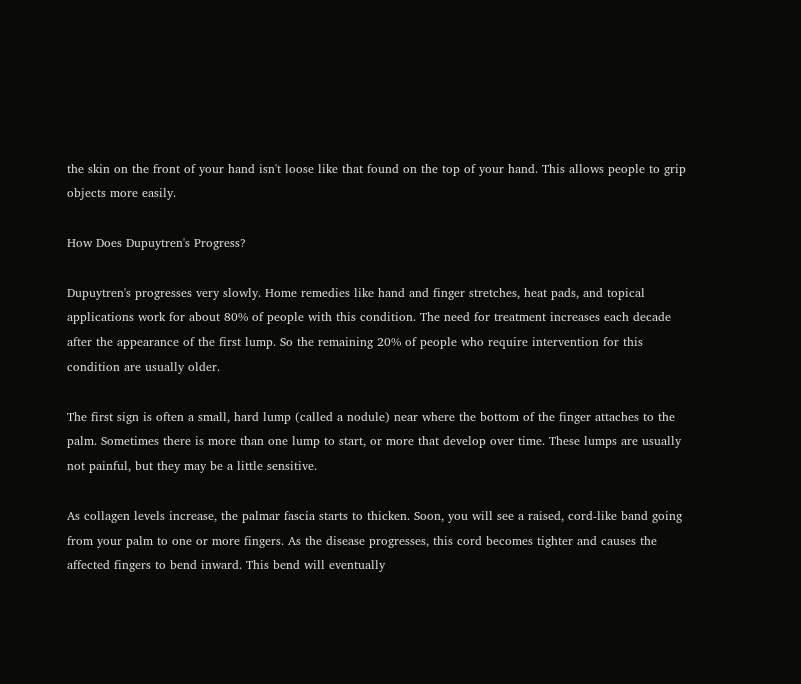the skin on the front of your hand isn't loose like that found on the top of your hand. This allows people to grip objects more easily.

How Does Dupuytren's Progress?

Dupuytren's progresses very slowly. Home remedies like hand and finger stretches, heat pads, and topical applications work for about 80% of people with this condition. The need for treatment increases each decade after the appearance of the first lump. So the remaining 20% of people who require intervention for this condition are usually older.

The first sign is often a small, hard lump (called a nodule) near where the bottom of the finger attaches to the palm. Sometimes there is more than one lump to start, or more that develop over time. These lumps are usually not painful, but they may be a little sensitive.

As collagen levels increase, the palmar fascia starts to thicken. Soon, you will see a raised, cord-like band going from your palm to one or more fingers. As the disease progresses, this cord becomes tighter and causes the affected fingers to bend inward. This bend will eventually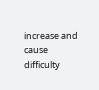increase and cause difficulty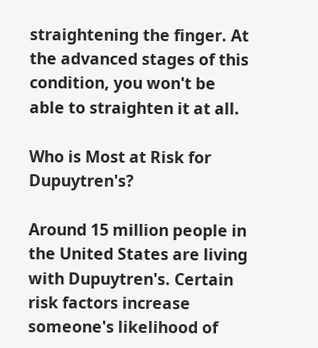straightening the finger. At the advanced stages of this condition, you won't be able to straighten it at all.

Who is Most at Risk for Dupuytren's?

Around 15 million people in the United States are living with Dupuytren's. Certain risk factors increase someone's likelihood of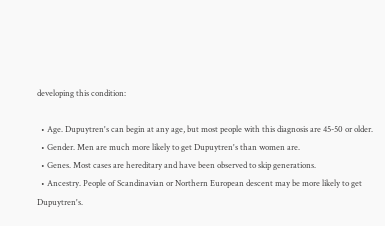developing this condition:

  • Age. Dupuytren's can begin at any age, but most people with this diagnosis are 45-50 or older.
  • Gender. Men are much more likely to get Dupuytren's than women are.
  • Genes. Most cases are hereditary and have been observed to skip generations.
  • Ancestry. People of Scandinavian or Northern European descent may be more likely to get Dupuytren's.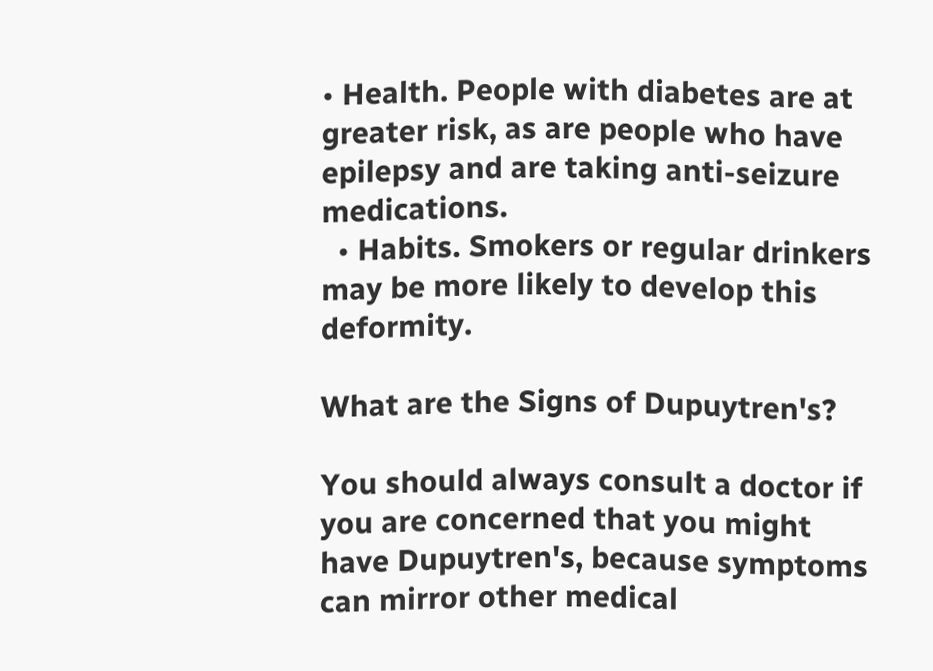• Health. People with diabetes are at greater risk, as are people who have epilepsy and are taking anti-seizure medications.
  • Habits. Smokers or regular drinkers may be more likely to develop this deformity.

What are the Signs of Dupuytren's?

You should always consult a doctor if you are concerned that you might have Dupuytren's, because symptoms can mirror other medical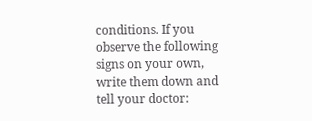conditions. If you observe the following signs on your own, write them down and tell your doctor: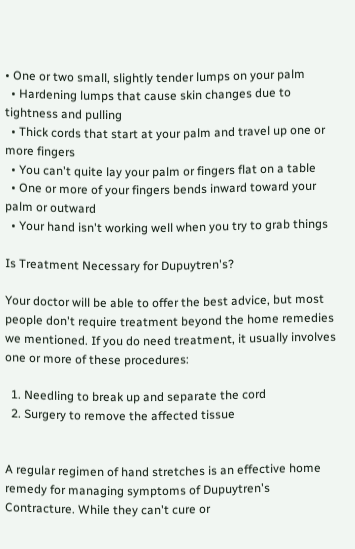• One or two small, slightly tender lumps on your palm
  • Hardening lumps that cause skin changes due to tightness and pulling
  • Thick cords that start at your palm and travel up one or more fingers
  • You can't quite lay your palm or fingers flat on a table
  • One or more of your fingers bends inward toward your palm or outward
  • Your hand isn't working well when you try to grab things

Is Treatment Necessary for Dupuytren's?

Your doctor will be able to offer the best advice, but most people don't require treatment beyond the home remedies we mentioned. If you do need treatment, it usually involves one or more of these procedures:

  1. Needling to break up and separate the cord
  2. Surgery to remove the affected tissue


A regular regimen of hand stretches is an effective home remedy for managing symptoms of Dupuytren's Contracture. While they can't cure or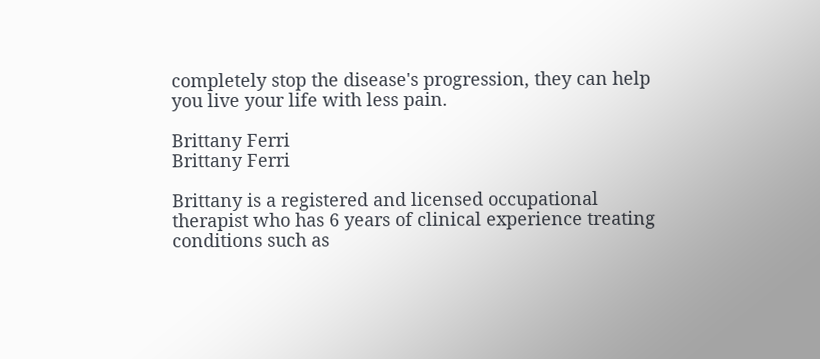completely stop the disease's progression, they can help you live your life with less pain.

Brittany Ferri
Brittany Ferri

Brittany is a registered and licensed occupational therapist who has 6 years of clinical experience treating conditions such as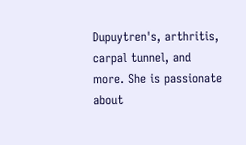Dupuytren's, arthritis, carpal tunnel, and more. She is passionate about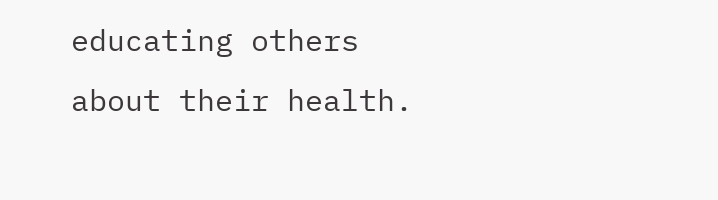educating others about their health.